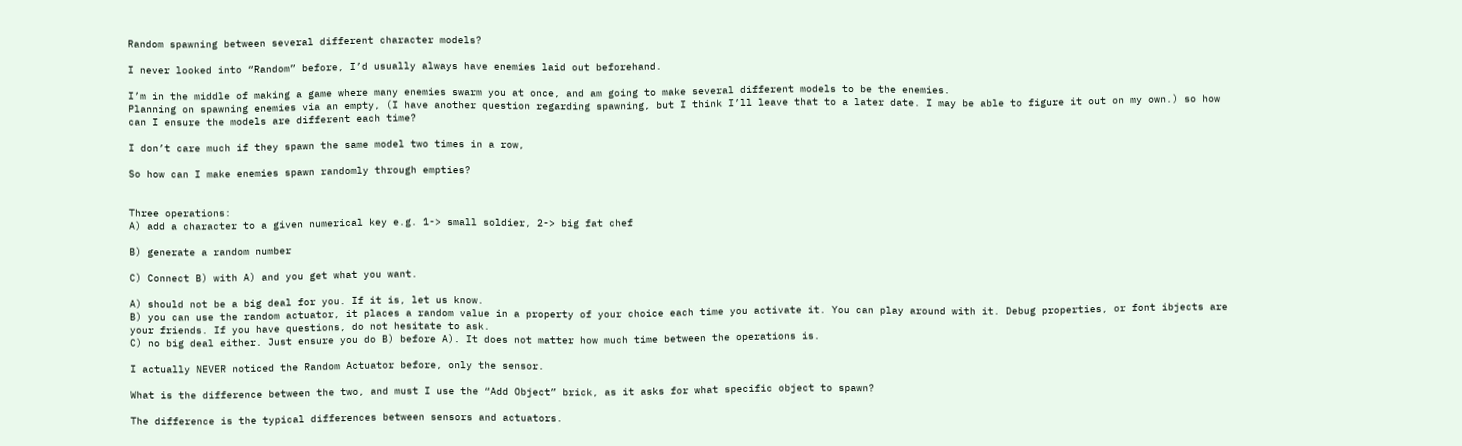Random spawning between several different character models?

I never looked into “Random” before, I’d usually always have enemies laid out beforehand.

I’m in the middle of making a game where many enemies swarm you at once, and am going to make several different models to be the enemies.
Planning on spawning enemies via an empty, (I have another question regarding spawning, but I think I’ll leave that to a later date. I may be able to figure it out on my own.) so how can I ensure the models are different each time?

I don’t care much if they spawn the same model two times in a row,

So how can I make enemies spawn randomly through empties?


Three operations:
A) add a character to a given numerical key e.g. 1-> small soldier, 2-> big fat chef

B) generate a random number

C) Connect B) with A) and you get what you want.

A) should not be a big deal for you. If it is, let us know.
B) you can use the random actuator, it places a random value in a property of your choice each time you activate it. You can play around with it. Debug properties, or font ibjects are your friends. If you have questions, do not hesitate to ask.
C) no big deal either. Just ensure you do B) before A). It does not matter how much time between the operations is.

I actually NEVER noticed the Random Actuator before, only the sensor.

What is the difference between the two, and must I use the “Add Object” brick, as it asks for what specific object to spawn?

The difference is the typical differences between sensors and actuators.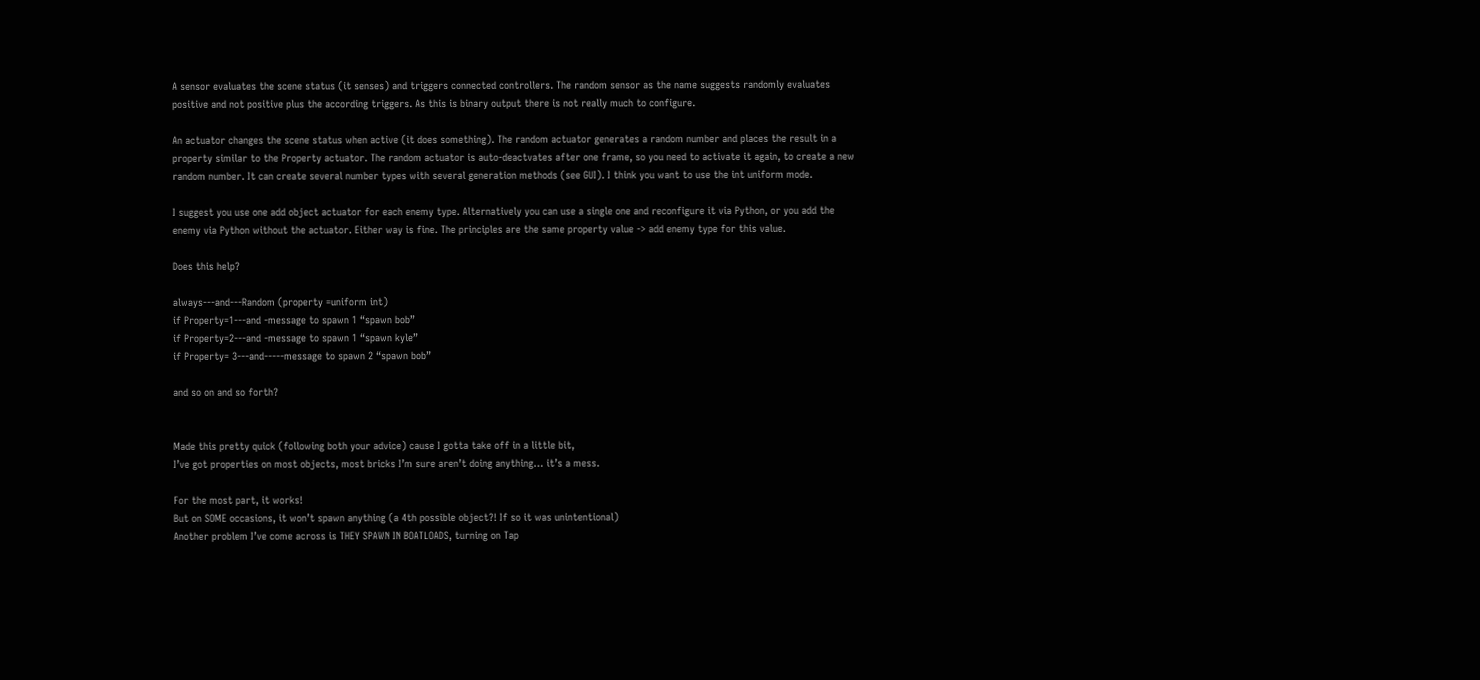A sensor evaluates the scene status (it senses) and triggers connected controllers. The random sensor as the name suggests randomly evaluates positive and not positive plus the according triggers. As this is binary output there is not really much to configure.

An actuator changes the scene status when active (it does something). The random actuator generates a random number and places the result in a property similar to the Property actuator. The random actuator is auto-deactvates after one frame, so you need to activate it again, to create a new random number. It can create several number types with several generation methods (see GUI). I think you want to use the int uniform mode.

I suggest you use one add object actuator for each enemy type. Alternatively you can use a single one and reconfigure it via Python, or you add the enemy via Python without the actuator. Either way is fine. The principles are the same property value -> add enemy type for this value.

Does this help?

always---and---Random (property =uniform int)
if Property=1---and -message to spawn 1 “spawn bob”
if Property=2---and -message to spawn 1 “spawn kyle”
if Property= 3---and-----message to spawn 2 “spawn bob”

and so on and so forth?


Made this pretty quick (following both your advice) cause I gotta take off in a little bit,
I’ve got properties on most objects, most bricks I’m sure aren’t doing anything… it’s a mess.

For the most part, it works!
But on SOME occasions, it won’t spawn anything (a 4th possible object?! If so it was unintentional)
Another problem I’ve come across is THEY SPAWN IN BOATLOADS, turning on Tap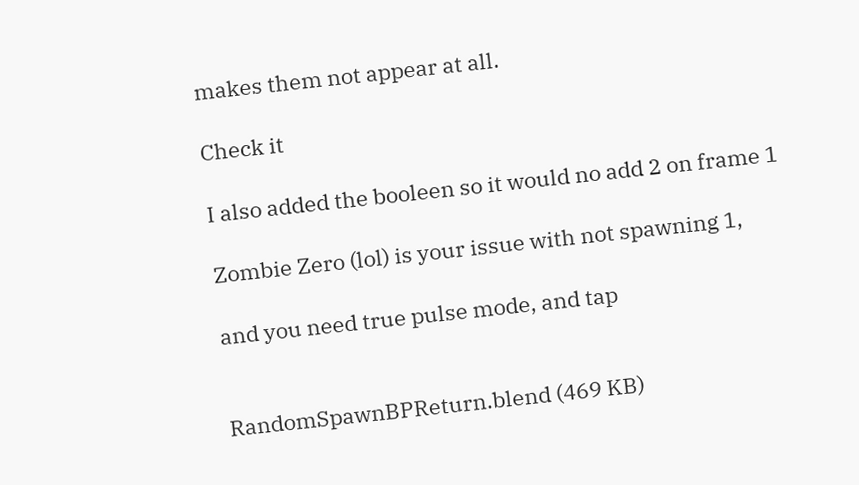makes them not appear at all.

Check it

I also added the booleen so it would no add 2 on frame 1

Zombie Zero (lol) is your issue with not spawning 1,

and you need true pulse mode, and tap


RandomSpawnBPReturn.blend (469 KB)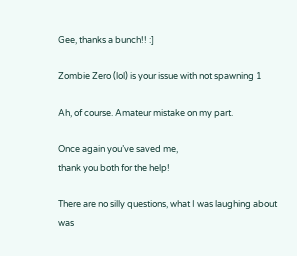Gee, thanks a bunch!! :]

Zombie Zero (lol) is your issue with not spawning 1

Ah, of course. Amateur mistake on my part.

Once again you’ve saved me,
thank you both for the help!

There are no silly questions, what I was laughing about was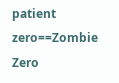patient zero==Zombie Zero